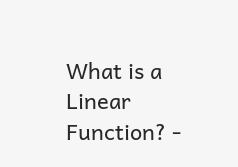What is a Linear Function? -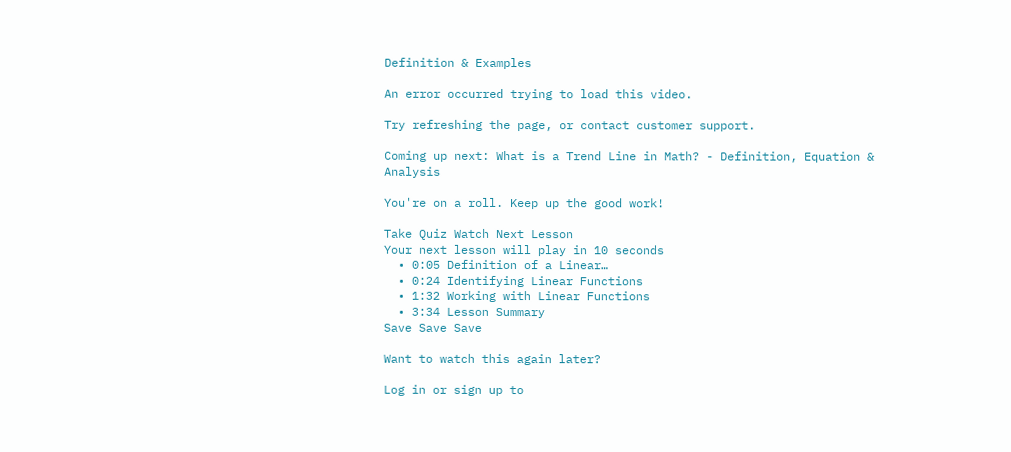Definition & Examples

An error occurred trying to load this video.

Try refreshing the page, or contact customer support.

Coming up next: What is a Trend Line in Math? - Definition, Equation & Analysis

You're on a roll. Keep up the good work!

Take Quiz Watch Next Lesson
Your next lesson will play in 10 seconds
  • 0:05 Definition of a Linear…
  • 0:24 Identifying Linear Functions
  • 1:32 Working with Linear Functions
  • 3:34 Lesson Summary
Save Save Save

Want to watch this again later?

Log in or sign up to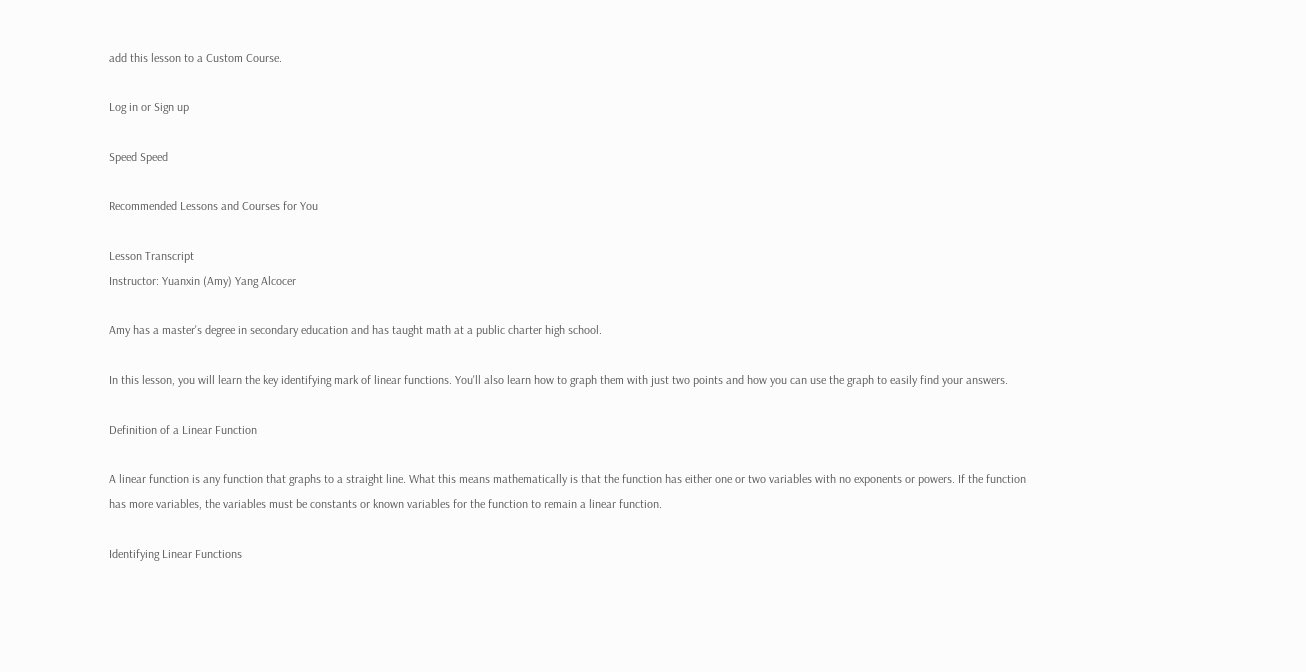add this lesson to a Custom Course.

Log in or Sign up

Speed Speed

Recommended Lessons and Courses for You

Lesson Transcript
Instructor: Yuanxin (Amy) Yang Alcocer

Amy has a master's degree in secondary education and has taught math at a public charter high school.

In this lesson, you will learn the key identifying mark of linear functions. You'll also learn how to graph them with just two points and how you can use the graph to easily find your answers.

Definition of a Linear Function

A linear function is any function that graphs to a straight line. What this means mathematically is that the function has either one or two variables with no exponents or powers. If the function has more variables, the variables must be constants or known variables for the function to remain a linear function.

Identifying Linear Functions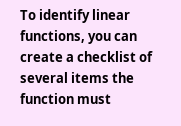To identify linear functions, you can create a checklist of several items the function must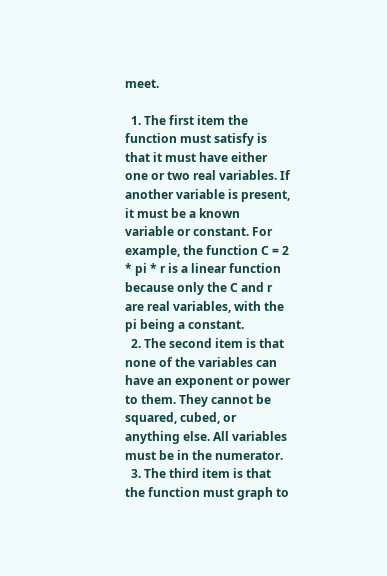meet.

  1. The first item the function must satisfy is that it must have either one or two real variables. If another variable is present, it must be a known variable or constant. For example, the function C = 2 * pi * r is a linear function because only the C and r are real variables, with the pi being a constant.
  2. The second item is that none of the variables can have an exponent or power to them. They cannot be squared, cubed, or anything else. All variables must be in the numerator.
  3. The third item is that the function must graph to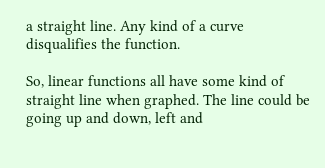a straight line. Any kind of a curve disqualifies the function.

So, linear functions all have some kind of straight line when graphed. The line could be going up and down, left and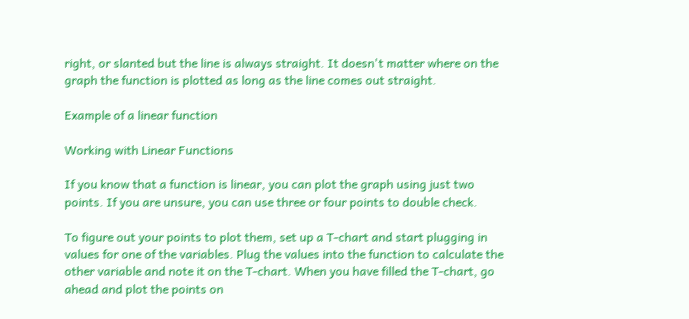right, or slanted but the line is always straight. It doesn't matter where on the graph the function is plotted as long as the line comes out straight.

Example of a linear function

Working with Linear Functions

If you know that a function is linear, you can plot the graph using just two points. If you are unsure, you can use three or four points to double check.

To figure out your points to plot them, set up a T-chart and start plugging in values for one of the variables. Plug the values into the function to calculate the other variable and note it on the T-chart. When you have filled the T-chart, go ahead and plot the points on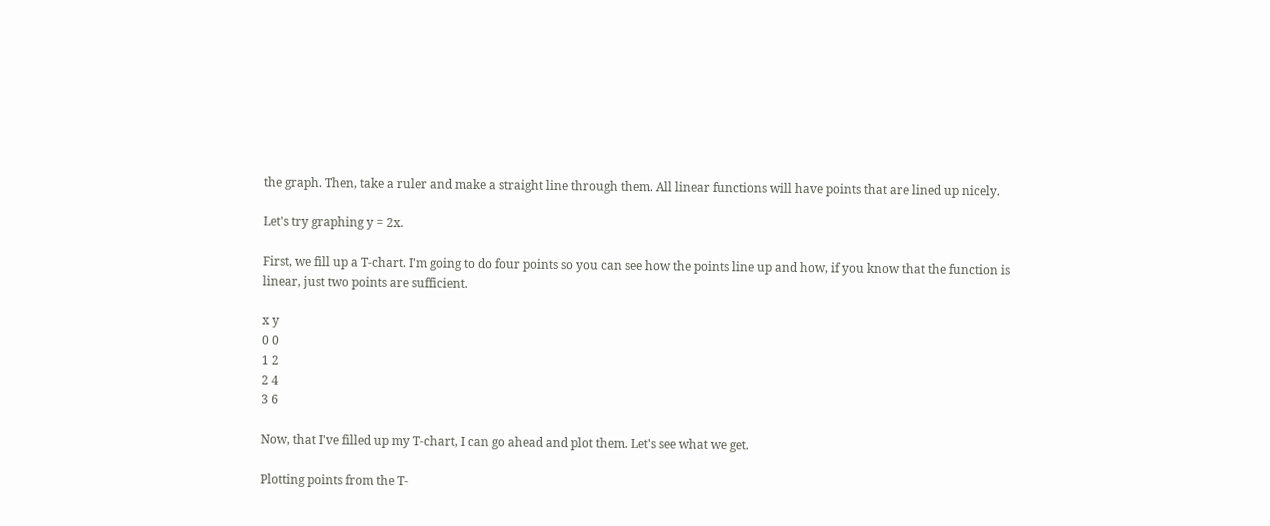the graph. Then, take a ruler and make a straight line through them. All linear functions will have points that are lined up nicely.

Let's try graphing y = 2x.

First, we fill up a T-chart. I'm going to do four points so you can see how the points line up and how, if you know that the function is linear, just two points are sufficient.

x y
0 0
1 2
2 4
3 6

Now, that I've filled up my T-chart, I can go ahead and plot them. Let's see what we get.

Plotting points from the T-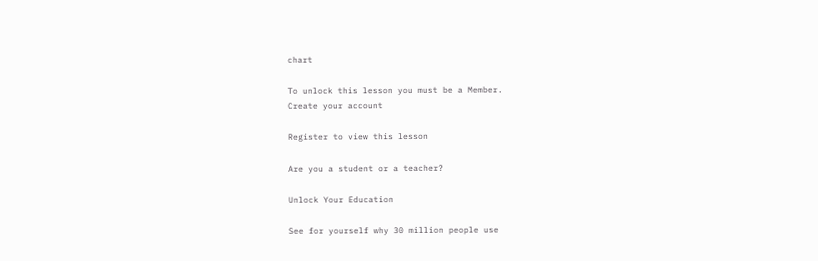chart

To unlock this lesson you must be a Member.
Create your account

Register to view this lesson

Are you a student or a teacher?

Unlock Your Education

See for yourself why 30 million people use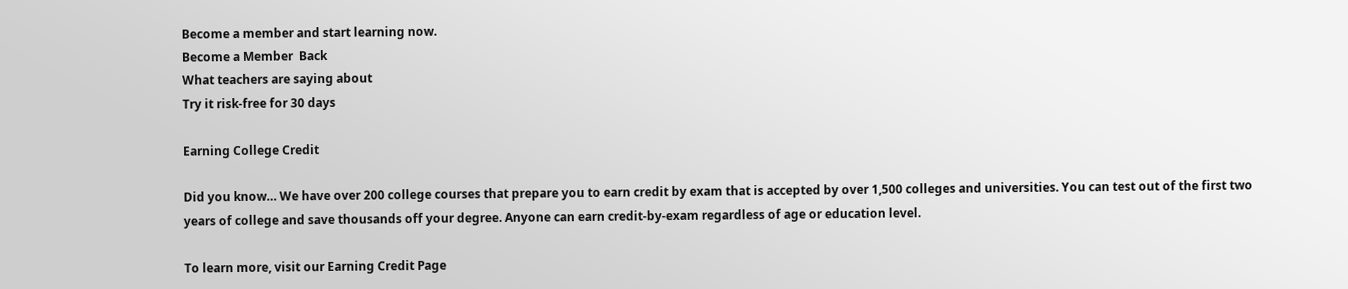Become a member and start learning now.
Become a Member  Back
What teachers are saying about
Try it risk-free for 30 days

Earning College Credit

Did you know… We have over 200 college courses that prepare you to earn credit by exam that is accepted by over 1,500 colleges and universities. You can test out of the first two years of college and save thousands off your degree. Anyone can earn credit-by-exam regardless of age or education level.

To learn more, visit our Earning Credit Page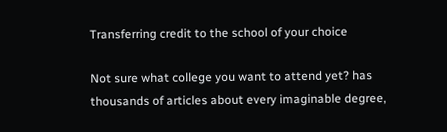Transferring credit to the school of your choice

Not sure what college you want to attend yet? has thousands of articles about every imaginable degree,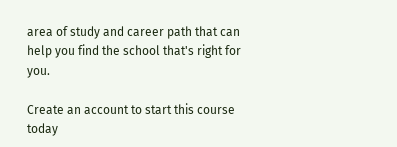area of study and career path that can help you find the school that's right for you.

Create an account to start this course today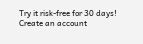Try it risk-free for 30 days!
Create an account